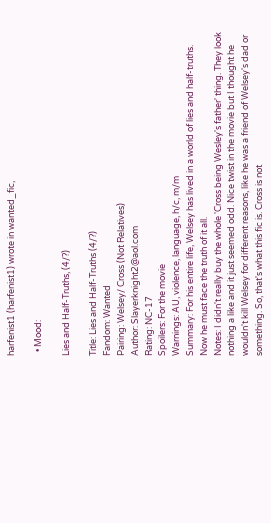harfenist1 (harfenist1) wrote in wanted_fic,

  • Mood:

Lies and Half-Truths, (4/?)

Title: Lies and Half-Truths (4/?)
Fandom: Wanted
Pairing: Welsey/ Cross (Not Relatives)
Author: Slayerknight2@aol.com
Rating: NC-17
Spoilers: For the movie
Warnings: AU, violence, language, h/c, m/m
Summary: For his entire life, Welsey has lived in a world of lies and half-truths. Now he must face the truth of it all.
Notes: I didn't really buy the whole 'Cross being Wesley's father' thing. They look nothing a like and it just seemed odd. Nice twist in the movie but I thought he wouldn't kill Welsey for different reasons, like he was a friend of Welsey's dad or something. So, that's what this fic is. Cross is not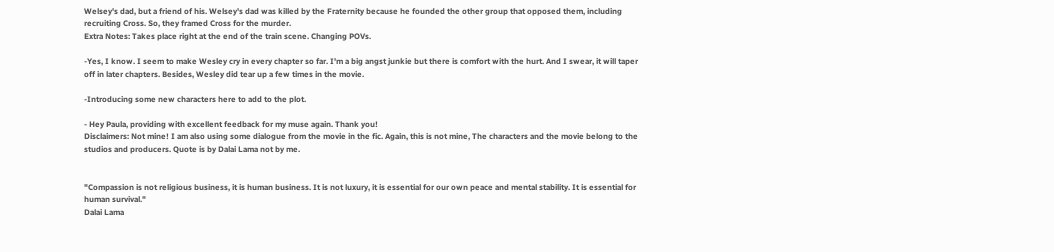Welsey's dad, but a friend of his. Welsey's dad was killed by the Fraternity because he founded the other group that opposed them, including recruiting Cross. So, they framed Cross for the murder.
Extra Notes: Takes place right at the end of the train scene. Changing POVs.

-Yes, I know. I seem to make Wesley cry in every chapter so far. I'm a big angst junkie but there is comfort with the hurt. And I swear, it will taper off in later chapters. Besides, Wesley did tear up a few times in the movie.

-Introducing some new characters here to add to the plot.

- Hey Paula, providing with excellent feedback for my muse again. Thank you!
Disclaimers: Not mine! I am also using some dialogue from the movie in the fic. Again, this is not mine, The characters and the movie belong to the studios and producers. Quote is by Dalai Lama not by me.


"Compassion is not religious business, it is human business. It is not luxury, it is essential for our own peace and mental stability. It is essential for human survival."
Dalai Lama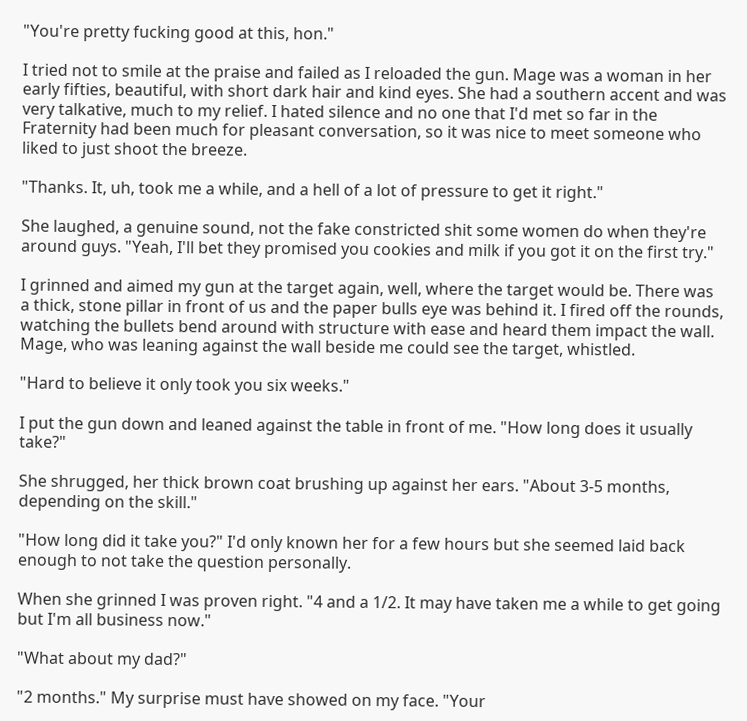"You're pretty fucking good at this, hon."

I tried not to smile at the praise and failed as I reloaded the gun. Mage was a woman in her early fifties, beautiful, with short dark hair and kind eyes. She had a southern accent and was very talkative, much to my relief. I hated silence and no one that I'd met so far in the Fraternity had been much for pleasant conversation, so it was nice to meet someone who liked to just shoot the breeze.

"Thanks. It, uh, took me a while, and a hell of a lot of pressure to get it right."

She laughed, a genuine sound, not the fake constricted shit some women do when they're around guys. "Yeah, I'll bet they promised you cookies and milk if you got it on the first try."

I grinned and aimed my gun at the target again, well, where the target would be. There was a thick, stone pillar in front of us and the paper bulls eye was behind it. I fired off the rounds, watching the bullets bend around with structure with ease and heard them impact the wall. Mage, who was leaning against the wall beside me could see the target, whistled.

"Hard to believe it only took you six weeks."

I put the gun down and leaned against the table in front of me. "How long does it usually take?"

She shrugged, her thick brown coat brushing up against her ears. "About 3-5 months, depending on the skill."

"How long did it take you?" I'd only known her for a few hours but she seemed laid back enough to not take the question personally.

When she grinned I was proven right. "4 and a 1/2. It may have taken me a while to get going but I'm all business now."

"What about my dad?"

"2 months." My surprise must have showed on my face. "Your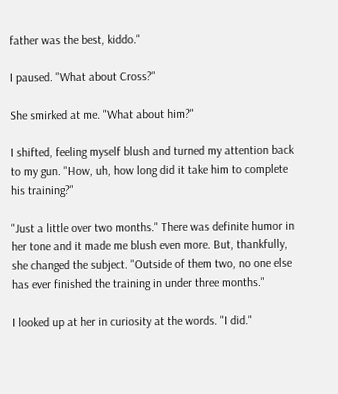father was the best, kiddo."

I paused. "What about Cross?"

She smirked at me. "What about him?"

I shifted, feeling myself blush and turned my attention back to my gun. "How, uh, how long did it take him to complete his training?"

"Just a little over two months." There was definite humor in her tone and it made me blush even more. But, thankfully, she changed the subject. "Outside of them two, no one else has ever finished the training in under three months."

I looked up at her in curiosity at the words. "I did."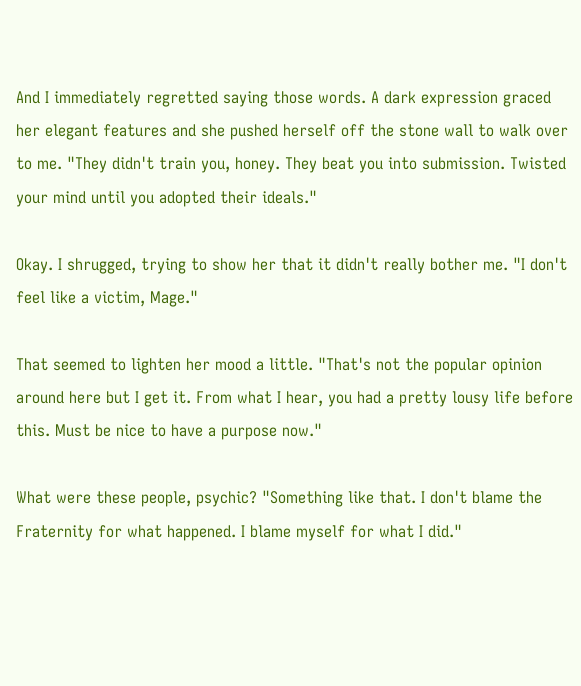And I immediately regretted saying those words. A dark expression graced her elegant features and she pushed herself off the stone wall to walk over to me. "They didn't train you, honey. They beat you into submission. Twisted your mind until you adopted their ideals."

Okay. I shrugged, trying to show her that it didn't really bother me. "I don't feel like a victim, Mage."

That seemed to lighten her mood a little. "That's not the popular opinion around here but I get it. From what I hear, you had a pretty lousy life before this. Must be nice to have a purpose now."

What were these people, psychic? "Something like that. I don't blame the Fraternity for what happened. I blame myself for what I did."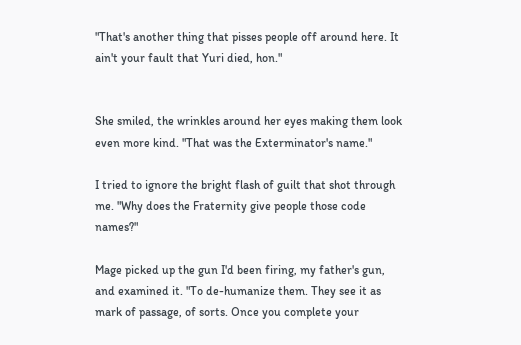"That's another thing that pisses people off around here. It ain't your fault that Yuri died, hon."


She smiled, the wrinkles around her eyes making them look even more kind. "That was the Exterminator's name."

I tried to ignore the bright flash of guilt that shot through me. "Why does the Fraternity give people those code names?"

Mage picked up the gun I'd been firing, my father's gun, and examined it. "To de-humanize them. They see it as mark of passage, of sorts. Once you complete your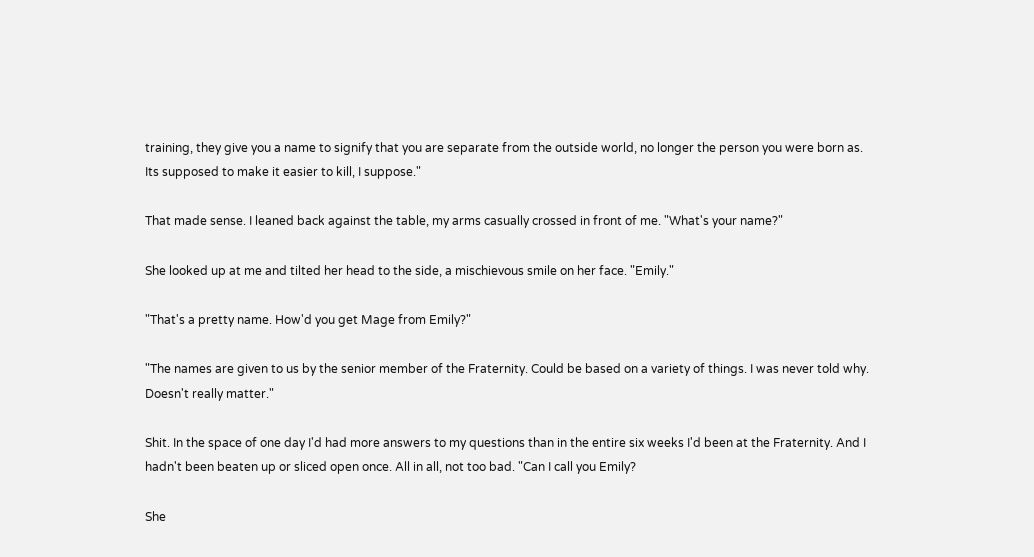training, they give you a name to signify that you are separate from the outside world, no longer the person you were born as. Its supposed to make it easier to kill, I suppose."

That made sense. I leaned back against the table, my arms casually crossed in front of me. "What's your name?"

She looked up at me and tilted her head to the side, a mischievous smile on her face. "Emily."

"That's a pretty name. How'd you get Mage from Emily?"

"The names are given to us by the senior member of the Fraternity. Could be based on a variety of things. I was never told why. Doesn't really matter."

Shit. In the space of one day I'd had more answers to my questions than in the entire six weeks I'd been at the Fraternity. And I hadn't been beaten up or sliced open once. All in all, not too bad. "Can I call you Emily?

She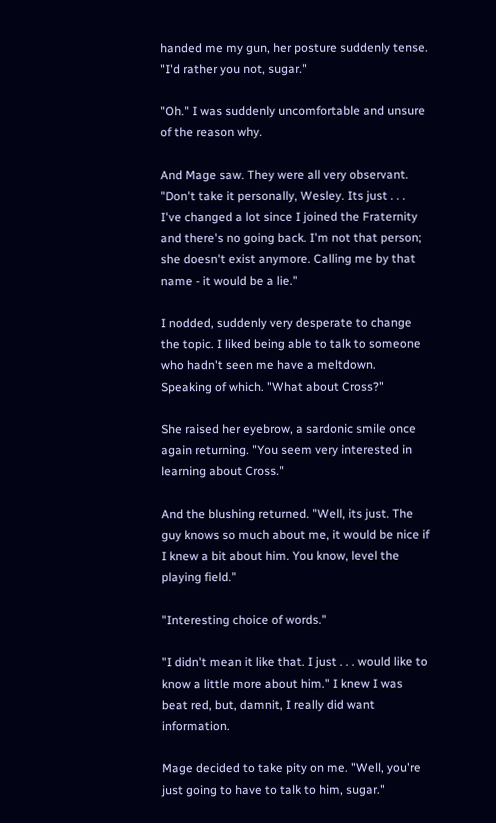handed me my gun, her posture suddenly tense. "I'd rather you not, sugar."

"Oh." I was suddenly uncomfortable and unsure of the reason why.

And Mage saw. They were all very observant. "Don't take it personally, Wesley. Its just . . . I've changed a lot since I joined the Fraternity and there's no going back. I'm not that person; she doesn't exist anymore. Calling me by that name - it would be a lie."

I nodded, suddenly very desperate to change the topic. I liked being able to talk to someone who hadn't seen me have a meltdown. Speaking of which. "What about Cross?"

She raised her eyebrow, a sardonic smile once again returning. "You seem very interested in learning about Cross."

And the blushing returned. "Well, its just. The guy knows so much about me, it would be nice if I knew a bit about him. You know, level the playing field."

"Interesting choice of words."

"I didn't mean it like that. I just . . . would like to know a little more about him." I knew I was beat red, but, damnit, I really did want information.

Mage decided to take pity on me. "Well, you're just going to have to talk to him, sugar."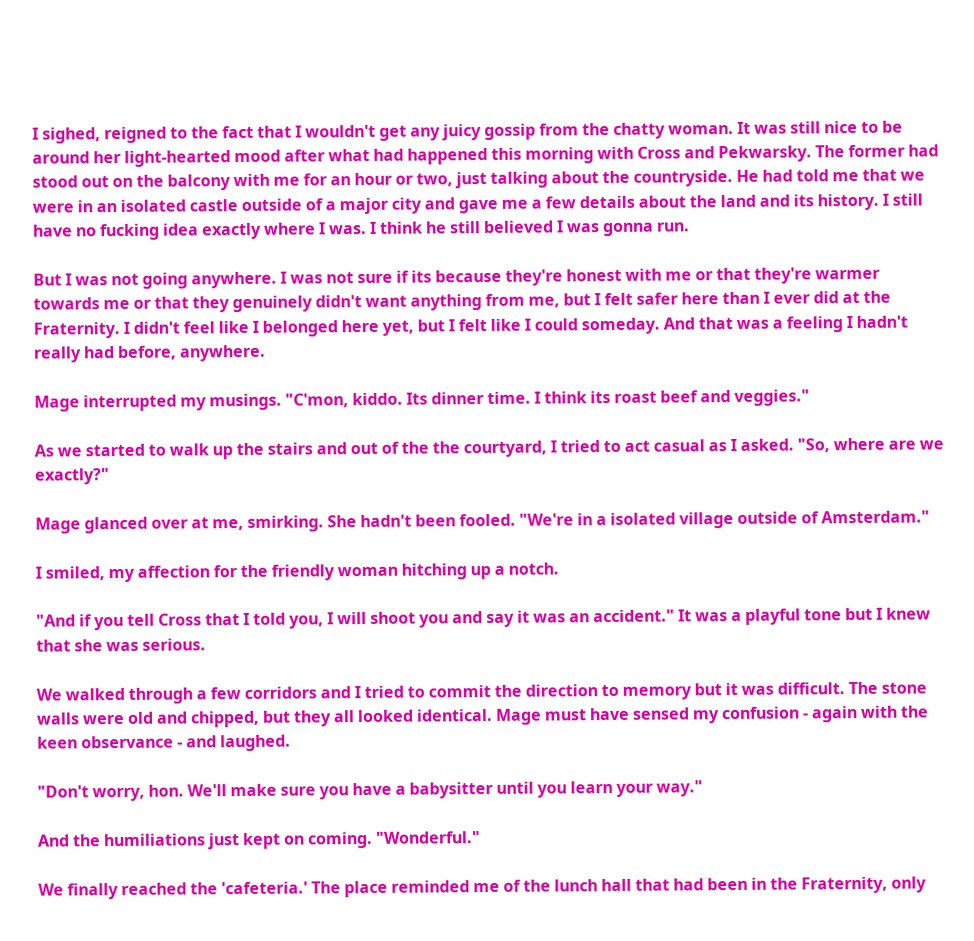I sighed, reigned to the fact that I wouldn't get any juicy gossip from the chatty woman. It was still nice to be around her light-hearted mood after what had happened this morning with Cross and Pekwarsky. The former had stood out on the balcony with me for an hour or two, just talking about the countryside. He had told me that we were in an isolated castle outside of a major city and gave me a few details about the land and its history. I still have no fucking idea exactly where I was. I think he still believed I was gonna run.

But I was not going anywhere. I was not sure if its because they're honest with me or that they're warmer towards me or that they genuinely didn't want anything from me, but I felt safer here than I ever did at the Fraternity. I didn't feel like I belonged here yet, but I felt like I could someday. And that was a feeling I hadn't really had before, anywhere.

Mage interrupted my musings. "C'mon, kiddo. Its dinner time. I think its roast beef and veggies."

As we started to walk up the stairs and out of the the courtyard, I tried to act casual as I asked. "So, where are we exactly?"

Mage glanced over at me, smirking. She hadn't been fooled. "We're in a isolated village outside of Amsterdam."

I smiled, my affection for the friendly woman hitching up a notch.

"And if you tell Cross that I told you, I will shoot you and say it was an accident." It was a playful tone but I knew that she was serious.

We walked through a few corridors and I tried to commit the direction to memory but it was difficult. The stone walls were old and chipped, but they all looked identical. Mage must have sensed my confusion - again with the keen observance - and laughed.

"Don't worry, hon. We'll make sure you have a babysitter until you learn your way."

And the humiliations just kept on coming. "Wonderful."

We finally reached the 'cafeteria.' The place reminded me of the lunch hall that had been in the Fraternity, only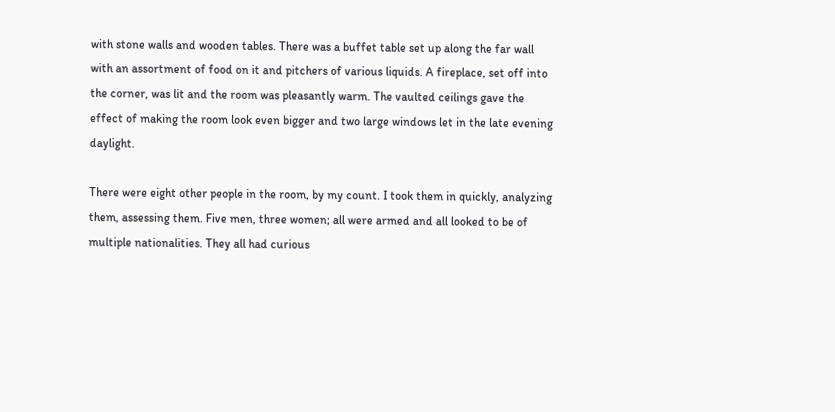with stone walls and wooden tables. There was a buffet table set up along the far wall with an assortment of food on it and pitchers of various liquids. A fireplace, set off into the corner, was lit and the room was pleasantly warm. The vaulted ceilings gave the effect of making the room look even bigger and two large windows let in the late evening daylight.

There were eight other people in the room, by my count. I took them in quickly, analyzing them, assessing them. Five men, three women; all were armed and all looked to be of multiple nationalities. They all had curious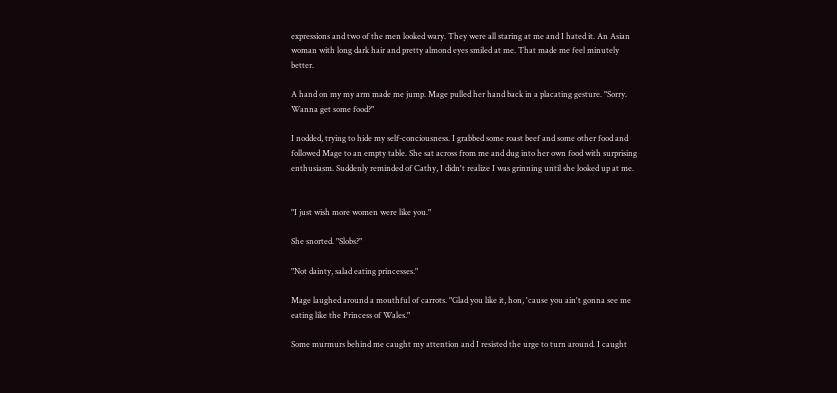expressions and two of the men looked wary. They were all staring at me and I hated it. An Asian woman with long dark hair and pretty almond eyes smiled at me. That made me feel minutely better.

A hand on my my arm made me jump. Mage pulled her hand back in a placating gesture. "Sorry. Wanna get some food?"

I nodded, trying to hide my self-conciousness. I grabbed some roast beef and some other food and followed Mage to an empty table. She sat across from me and dug into her own food with surprising enthusiasm. Suddenly reminded of Cathy, I didn't realize I was grinning until she looked up at me.


"I just wish more women were like you."

She snorted. "Slobs?"

"Not dainty, salad eating princesses."

Mage laughed around a mouthful of carrots. "Glad you like it, hon, 'cause you ain't gonna see me eating like the Princess of Wales."

Some murmurs behind me caught my attention and I resisted the urge to turn around. I caught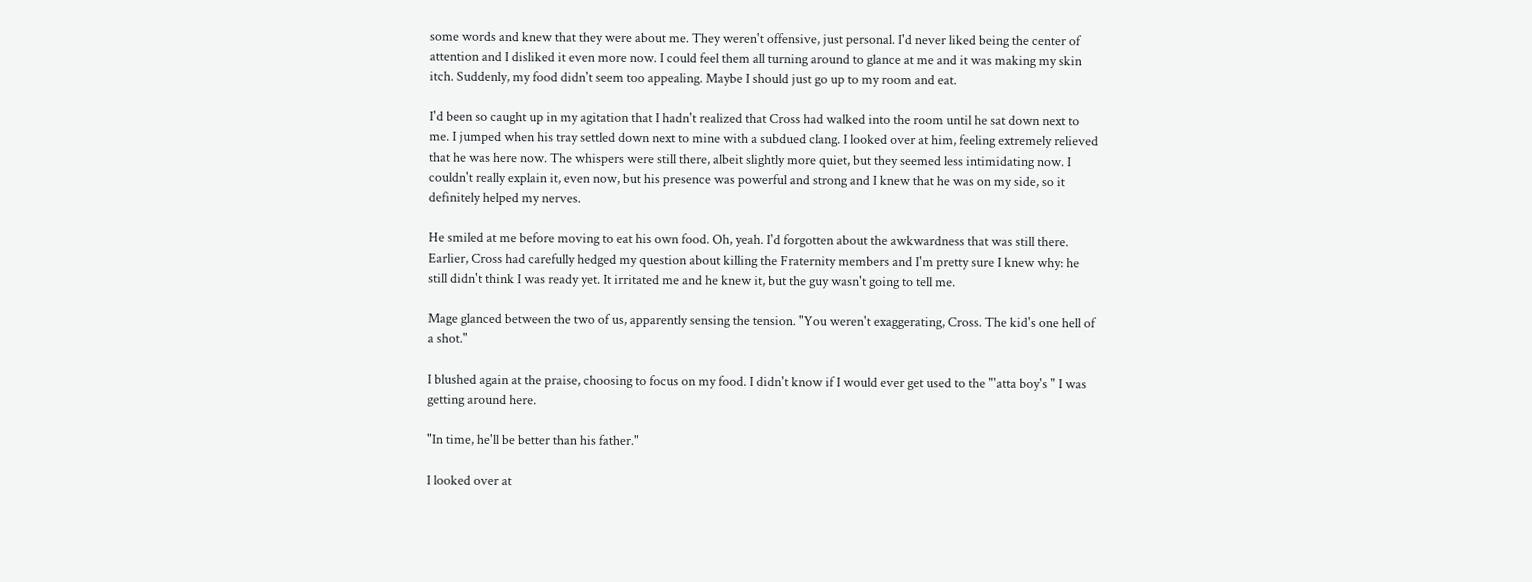some words and knew that they were about me. They weren't offensive, just personal. I'd never liked being the center of attention and I disliked it even more now. I could feel them all turning around to glance at me and it was making my skin itch. Suddenly, my food didn't seem too appealing. Maybe I should just go up to my room and eat.

I'd been so caught up in my agitation that I hadn't realized that Cross had walked into the room until he sat down next to me. I jumped when his tray settled down next to mine with a subdued clang. I looked over at him, feeling extremely relieved that he was here now. The whispers were still there, albeit slightly more quiet, but they seemed less intimidating now. I couldn't really explain it, even now, but his presence was powerful and strong and I knew that he was on my side, so it definitely helped my nerves.

He smiled at me before moving to eat his own food. Oh, yeah. I'd forgotten about the awkwardness that was still there. Earlier, Cross had carefully hedged my question about killing the Fraternity members and I'm pretty sure I knew why: he still didn't think I was ready yet. It irritated me and he knew it, but the guy wasn't going to tell me.

Mage glanced between the two of us, apparently sensing the tension. "You weren't exaggerating, Cross. The kid's one hell of a shot."

I blushed again at the praise, choosing to focus on my food. I didn't know if I would ever get used to the "'atta boy's " I was getting around here.

"In time, he'll be better than his father."

I looked over at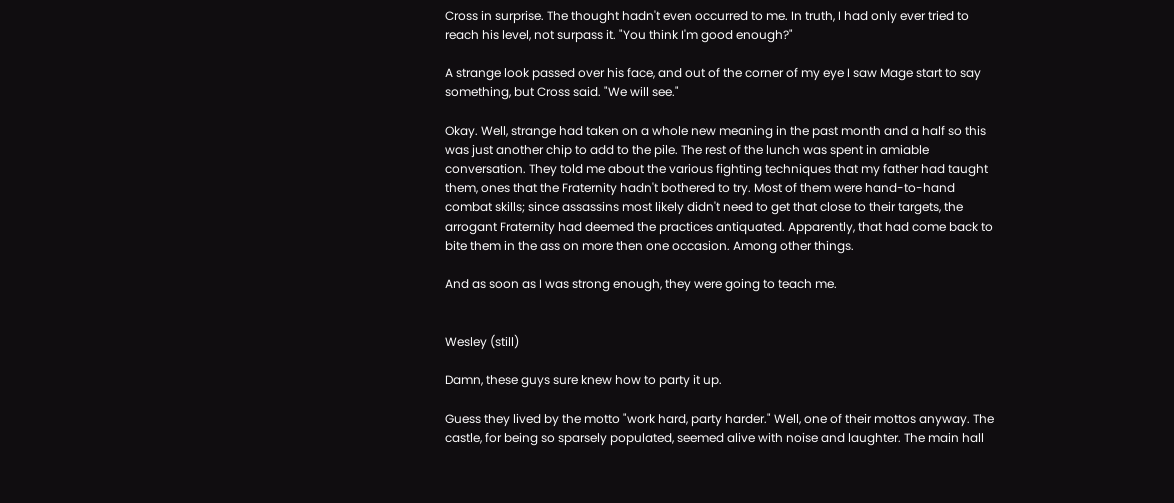Cross in surprise. The thought hadn't even occurred to me. In truth, I had only ever tried to reach his level, not surpass it. "You think I'm good enough?"

A strange look passed over his face, and out of the corner of my eye I saw Mage start to say something, but Cross said. "We will see."

Okay. Well, strange had taken on a whole new meaning in the past month and a half so this was just another chip to add to the pile. The rest of the lunch was spent in amiable conversation. They told me about the various fighting techniques that my father had taught them, ones that the Fraternity hadn't bothered to try. Most of them were hand-to-hand combat skills; since assassins most likely didn't need to get that close to their targets, the arrogant Fraternity had deemed the practices antiquated. Apparently, that had come back to bite them in the ass on more then one occasion. Among other things.

And as soon as I was strong enough, they were going to teach me.


Wesley (still)

Damn, these guys sure knew how to party it up.

Guess they lived by the motto "work hard, party harder." Well, one of their mottos anyway. The castle, for being so sparsely populated, seemed alive with noise and laughter. The main hall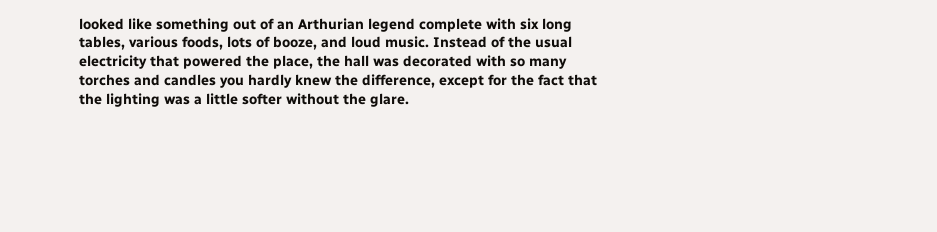looked like something out of an Arthurian legend complete with six long tables, various foods, lots of booze, and loud music. Instead of the usual electricity that powered the place, the hall was decorated with so many torches and candles you hardly knew the difference, except for the fact that the lighting was a little softer without the glare.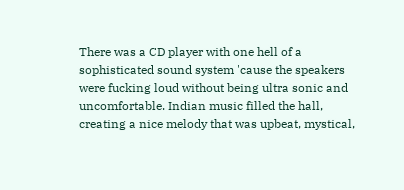There was a CD player with one hell of a sophisticated sound system 'cause the speakers were fucking loud without being ultra sonic and uncomfortable. Indian music filled the hall, creating a nice melody that was upbeat, mystical,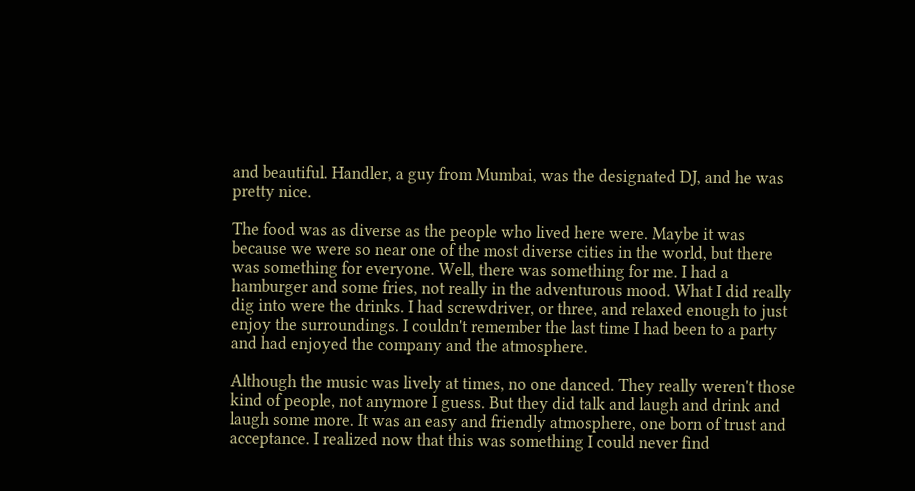and beautiful. Handler, a guy from Mumbai, was the designated DJ, and he was pretty nice.

The food was as diverse as the people who lived here were. Maybe it was because we were so near one of the most diverse cities in the world, but there was something for everyone. Well, there was something for me. I had a hamburger and some fries, not really in the adventurous mood. What I did really dig into were the drinks. I had screwdriver, or three, and relaxed enough to just enjoy the surroundings. I couldn't remember the last time I had been to a party and had enjoyed the company and the atmosphere.

Although the music was lively at times, no one danced. They really weren't those kind of people, not anymore I guess. But they did talk and laugh and drink and laugh some more. It was an easy and friendly atmosphere, one born of trust and acceptance. I realized now that this was something I could never find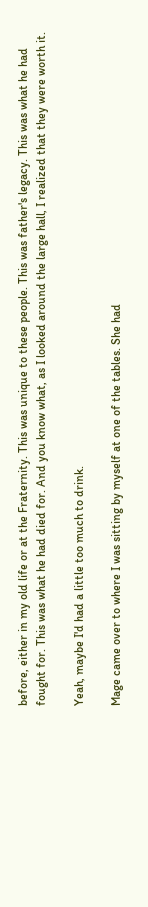before, either in my old life or at the Fraternity. This was unique to these people. This was father's legacy. This was what he had fought for. This was what he had died for. And you know what, as I looked around the large hall, I realized that they were worth it.

Yeah, maybe I'd had a little too much to drink.

Mage came over to where I was sitting by myself at one of the tables. She had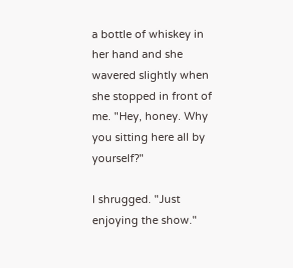a bottle of whiskey in her hand and she wavered slightly when she stopped in front of me. "Hey, honey. Why you sitting here all by yourself?"

I shrugged. "Just enjoying the show."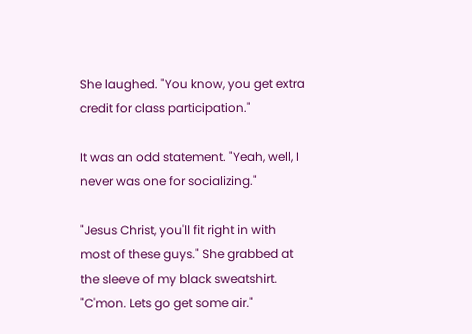She laughed. "You know, you get extra credit for class participation."

It was an odd statement. "Yeah, well, I never was one for socializing."

"Jesus Christ, you'll fit right in with most of these guys." She grabbed at the sleeve of my black sweatshirt. "C'mon. Lets go get some air."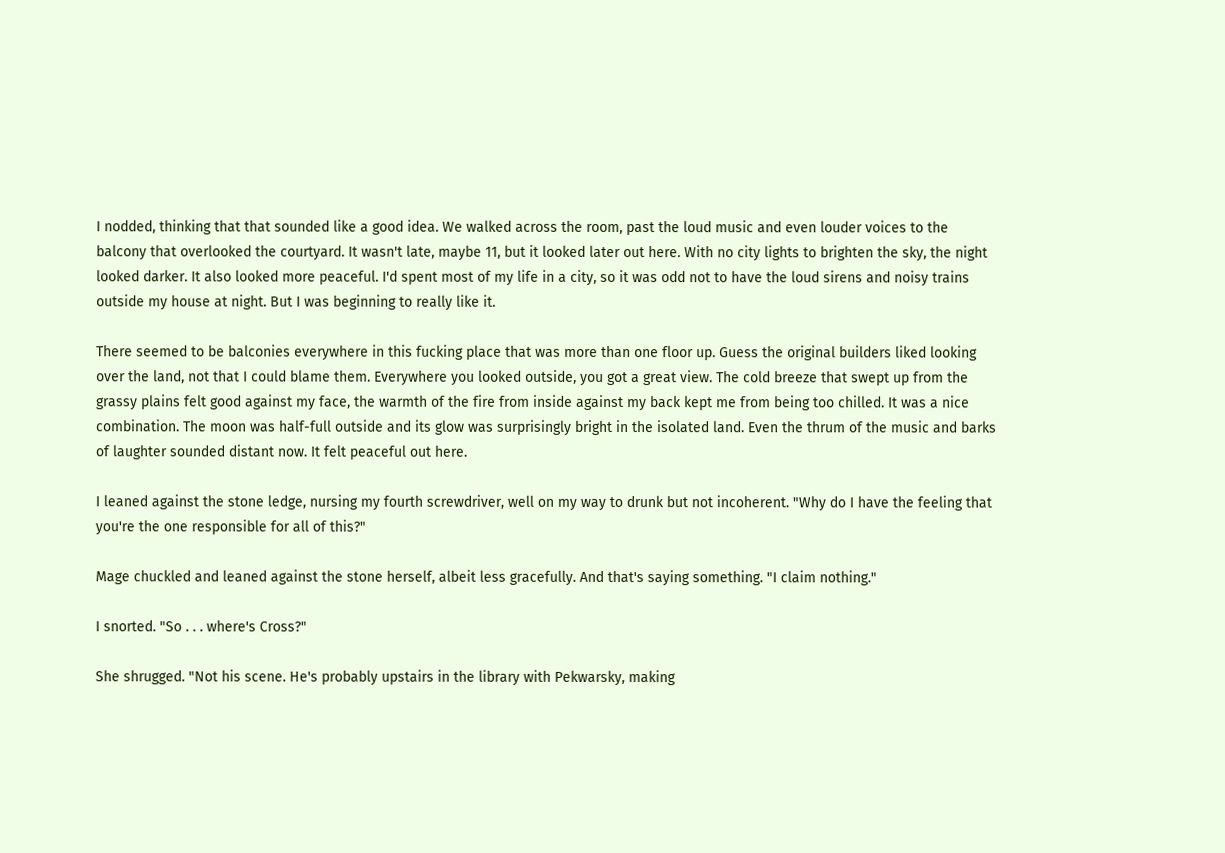I nodded, thinking that that sounded like a good idea. We walked across the room, past the loud music and even louder voices to the balcony that overlooked the courtyard. It wasn't late, maybe 11, but it looked later out here. With no city lights to brighten the sky, the night looked darker. It also looked more peaceful. I'd spent most of my life in a city, so it was odd not to have the loud sirens and noisy trains outside my house at night. But I was beginning to really like it.

There seemed to be balconies everywhere in this fucking place that was more than one floor up. Guess the original builders liked looking over the land, not that I could blame them. Everywhere you looked outside, you got a great view. The cold breeze that swept up from the grassy plains felt good against my face, the warmth of the fire from inside against my back kept me from being too chilled. It was a nice combination. The moon was half-full outside and its glow was surprisingly bright in the isolated land. Even the thrum of the music and barks of laughter sounded distant now. It felt peaceful out here.

I leaned against the stone ledge, nursing my fourth screwdriver, well on my way to drunk but not incoherent. "Why do I have the feeling that you're the one responsible for all of this?"

Mage chuckled and leaned against the stone herself, albeit less gracefully. And that's saying something. "I claim nothing."

I snorted. "So . . . where's Cross?"

She shrugged. "Not his scene. He's probably upstairs in the library with Pekwarsky, making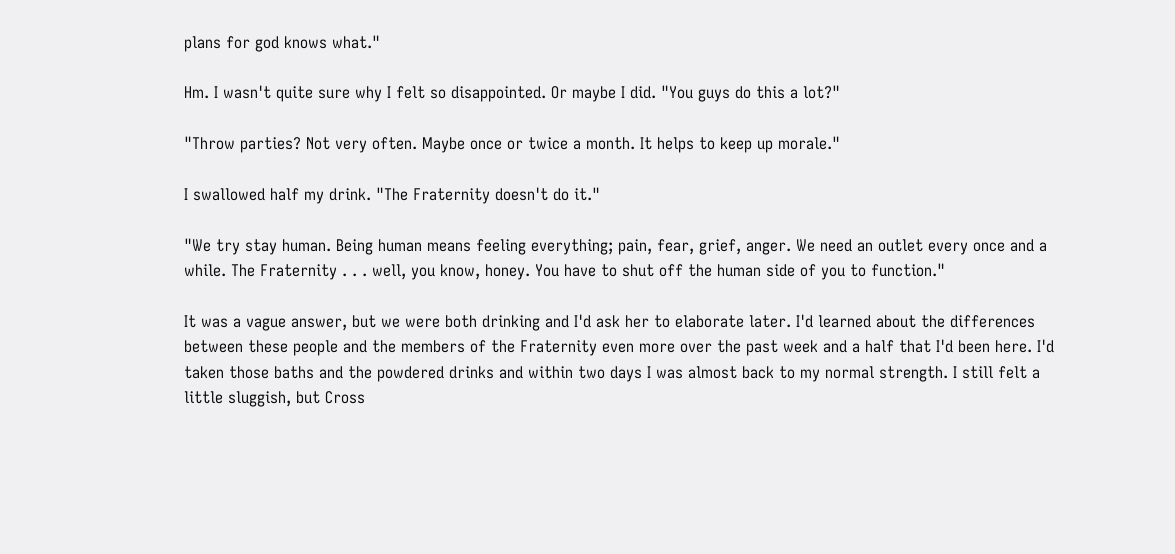plans for god knows what."

Hm. I wasn't quite sure why I felt so disappointed. Or maybe I did. "You guys do this a lot?"

"Throw parties? Not very often. Maybe once or twice a month. It helps to keep up morale."

I swallowed half my drink. "The Fraternity doesn't do it."

"We try stay human. Being human means feeling everything; pain, fear, grief, anger. We need an outlet every once and a while. The Fraternity . . . well, you know, honey. You have to shut off the human side of you to function."

It was a vague answer, but we were both drinking and I'd ask her to elaborate later. I'd learned about the differences between these people and the members of the Fraternity even more over the past week and a half that I'd been here. I'd taken those baths and the powdered drinks and within two days I was almost back to my normal strength. I still felt a little sluggish, but Cross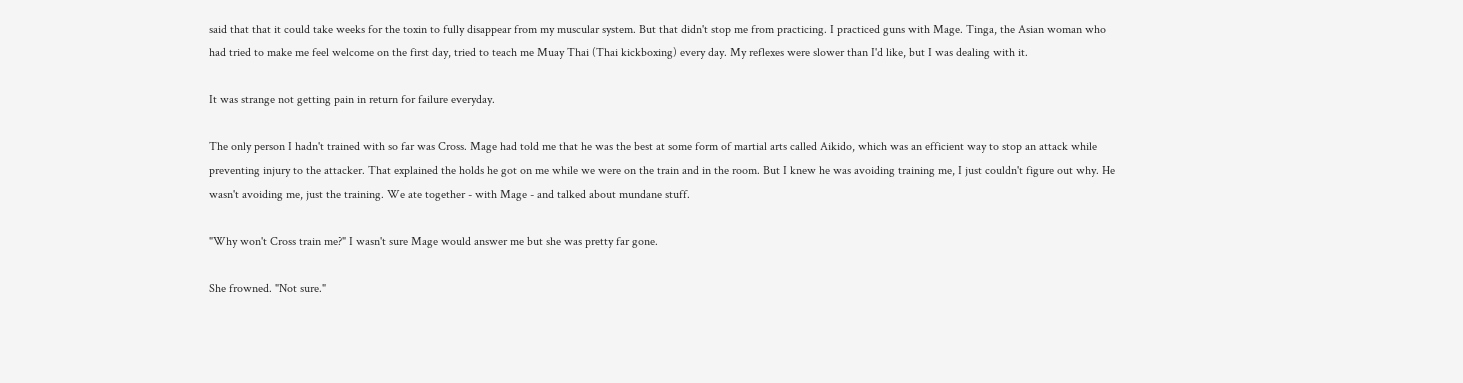said that that it could take weeks for the toxin to fully disappear from my muscular system. But that didn't stop me from practicing. I practiced guns with Mage. Tinga, the Asian woman who had tried to make me feel welcome on the first day, tried to teach me Muay Thai (Thai kickboxing) every day. My reflexes were slower than I'd like, but I was dealing with it.

It was strange not getting pain in return for failure everyday.

The only person I hadn't trained with so far was Cross. Mage had told me that he was the best at some form of martial arts called Aikido, which was an efficient way to stop an attack while preventing injury to the attacker. That explained the holds he got on me while we were on the train and in the room. But I knew he was avoiding training me, I just couldn't figure out why. He wasn't avoiding me, just the training. We ate together - with Mage - and talked about mundane stuff.

"Why won't Cross train me?" I wasn't sure Mage would answer me but she was pretty far gone.

She frowned. "Not sure."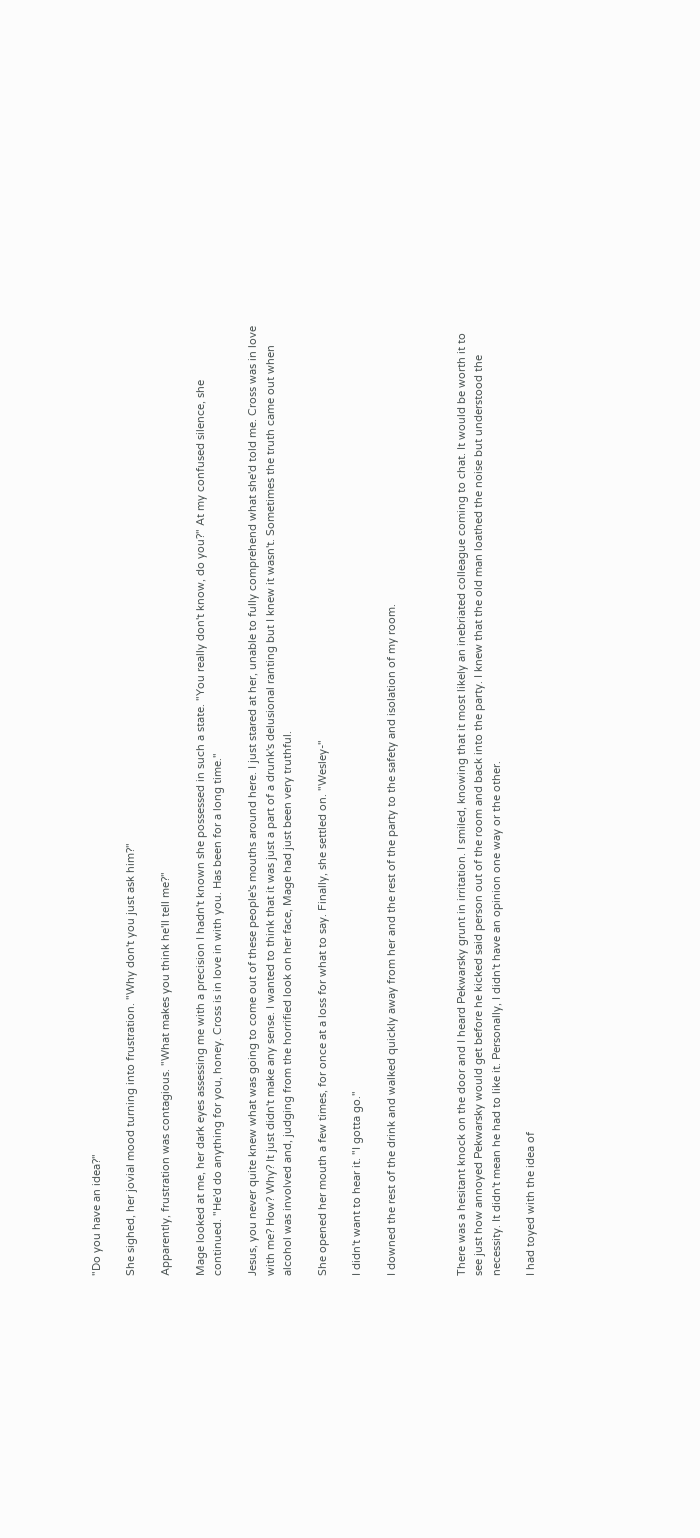"Do you have an idea?"

She sighed, her jovial mood turning into frustration. "Why don't you just ask him?"

Apparently, frustration was contagious. "What makes you think he'll tell me?"

Mage looked at me, her dark eyes assessing me with a precision I hadn't known she possessed in such a state. "You really don't know, do you?" At my confused silence, she continued. "He'd do anything for you, honey. Cross is in love in with you. Has been for a long time."

Jesus, you never quite knew what was going to come out of these people's mouths around here. I just stared at her, unable to fully comprehend what she'd told me. Cross was in love with me? How? Why? It just didn't make any sense. I wanted to think that it was just a part of a drunk's delusional ranting but I knew it wasn't. Sometimes the truth came out when alcohol was involved and, judging from the horrified look on her face, Mage had just been very truthful.

She opened her mouth a few times, for once at a loss for what to say. Finally, she settled on. "Wesley-"

I didn't want to hear it. "I gotta go."

I downed the rest of the drink and walked quickly away from her and the rest of the party to the safety and isolation of my room.



There was a hesitant knock on the door and I heard Pekwarsky grunt in irritation. I smiled, knowing that it most likely an inebriated colleague coming to chat. It would be worth it to see just how annoyed Pekwarsky would get before he kicked said person out of the room and back into the party. I knew that the old man loathed the noise but understood the necessity. It didn't mean he had to like it. Personally, I didn't have an opinion one way or the other.

I had toyed with the idea of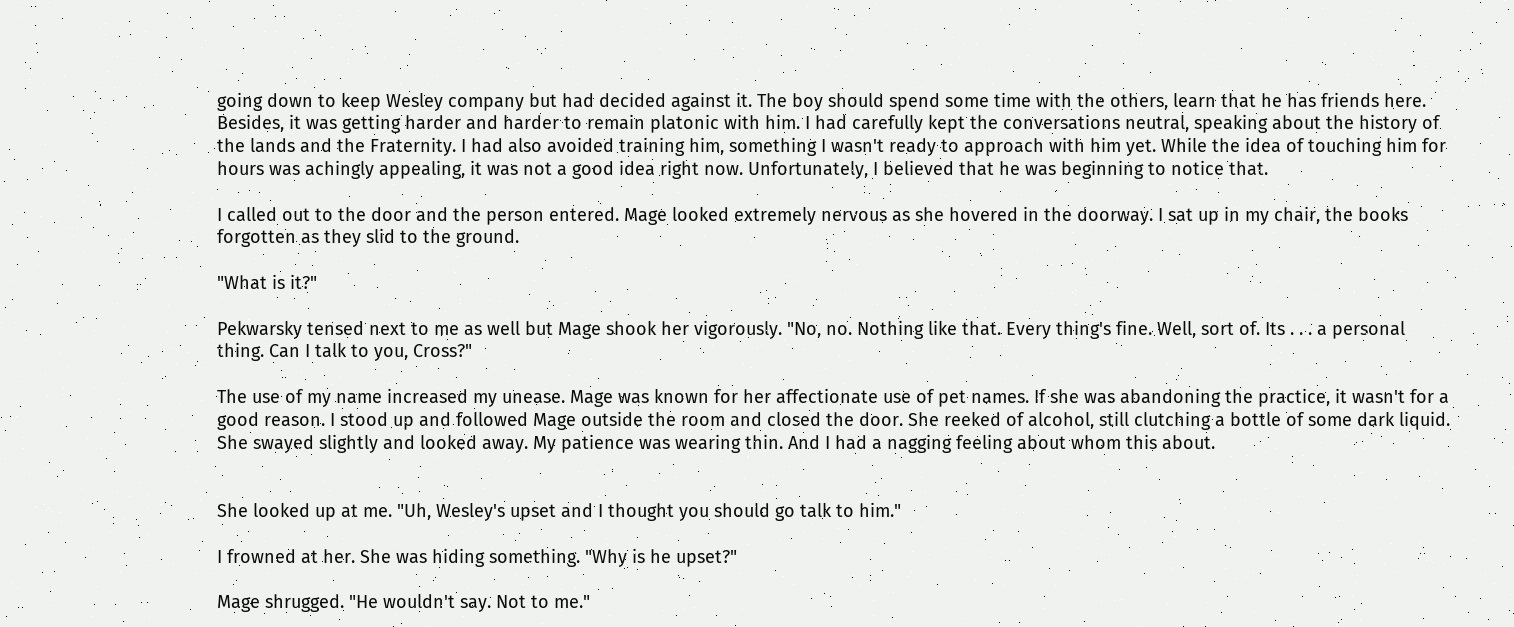going down to keep Wesley company but had decided against it. The boy should spend some time with the others, learn that he has friends here. Besides, it was getting harder and harder to remain platonic with him. I had carefully kept the conversations neutral, speaking about the history of the lands and the Fraternity. I had also avoided training him, something I wasn't ready to approach with him yet. While the idea of touching him for hours was achingly appealing, it was not a good idea right now. Unfortunately, I believed that he was beginning to notice that.

I called out to the door and the person entered. Mage looked extremely nervous as she hovered in the doorway. I sat up in my chair, the books forgotten as they slid to the ground.

"What is it?"

Pekwarsky tensed next to me as well but Mage shook her vigorously. "No, no. Nothing like that. Every thing's fine. Well, sort of. Its . . . a personal thing. Can I talk to you, Cross?"

The use of my name increased my unease. Mage was known for her affectionate use of pet names. If she was abandoning the practice, it wasn't for a good reason. I stood up and followed Mage outside the room and closed the door. She reeked of alcohol, still clutching a bottle of some dark liquid. She swayed slightly and looked away. My patience was wearing thin. And I had a nagging feeling about whom this about.


She looked up at me. "Uh, Wesley's upset and I thought you should go talk to him."

I frowned at her. She was hiding something. "Why is he upset?"

Mage shrugged. "He wouldn't say. Not to me."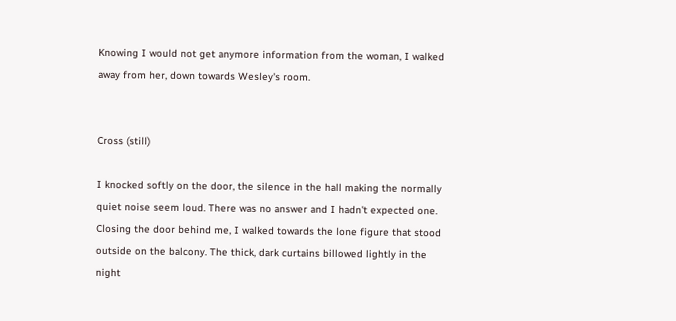Knowing I would not get anymore information from the woman, I walked away from her, down towards Wesley's room.


Cross (still)

I knocked softly on the door, the silence in the hall making the normally quiet noise seem loud. There was no answer and I hadn't expected one. Closing the door behind me, I walked towards the lone figure that stood outside on the balcony. The thick, dark curtains billowed lightly in the night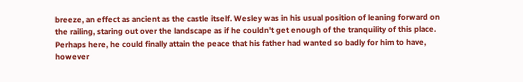breeze, an effect as ancient as the castle itself. Wesley was in his usual position of leaning forward on the railing, staring out over the landscape as if he couldn't get enough of the tranquility of this place. Perhaps here, he could finally attain the peace that his father had wanted so badly for him to have, however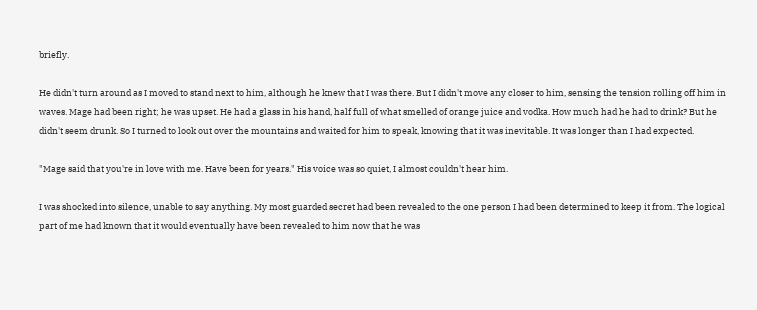briefly.

He didn't turn around as I moved to stand next to him, although he knew that I was there. But I didn't move any closer to him, sensing the tension rolling off him in waves. Mage had been right; he was upset. He had a glass in his hand, half full of what smelled of orange juice and vodka. How much had he had to drink? But he didn't seem drunk. So I turned to look out over the mountains and waited for him to speak, knowing that it was inevitable. It was longer than I had expected.

"Mage said that you're in love with me. Have been for years." His voice was so quiet, I almost couldn't hear him.

I was shocked into silence, unable to say anything. My most guarded secret had been revealed to the one person I had been determined to keep it from. The logical part of me had known that it would eventually have been revealed to him now that he was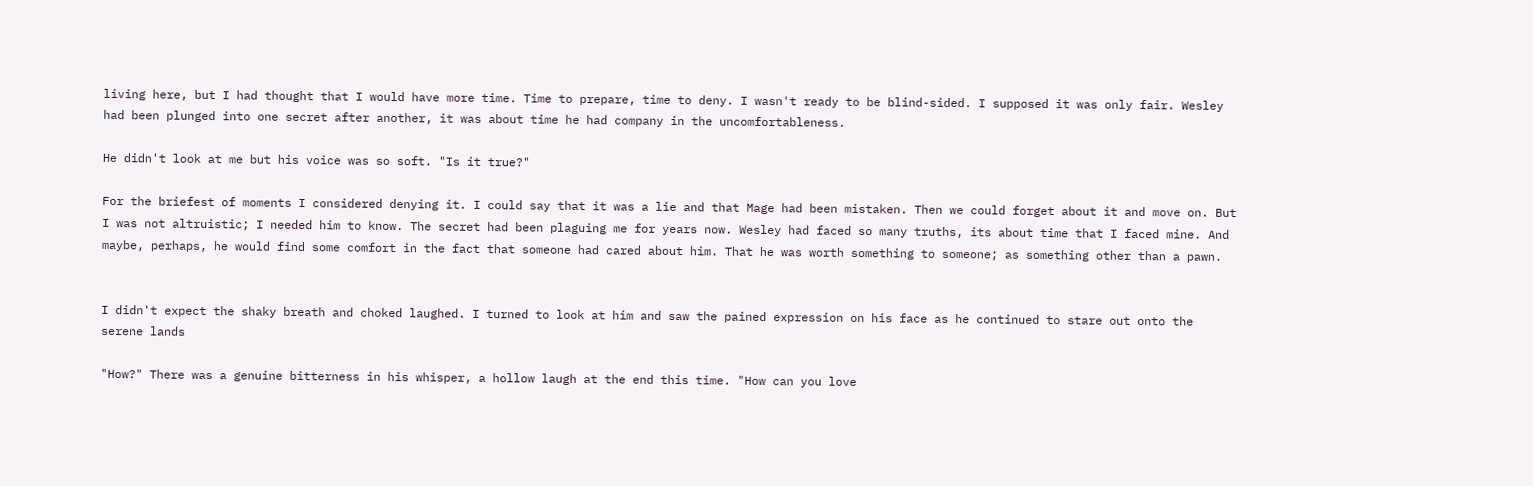living here, but I had thought that I would have more time. Time to prepare, time to deny. I wasn't ready to be blind-sided. I supposed it was only fair. Wesley had been plunged into one secret after another, it was about time he had company in the uncomfortableness.

He didn't look at me but his voice was so soft. "Is it true?"

For the briefest of moments I considered denying it. I could say that it was a lie and that Mage had been mistaken. Then we could forget about it and move on. But I was not altruistic; I needed him to know. The secret had been plaguing me for years now. Wesley had faced so many truths, its about time that I faced mine. And maybe, perhaps, he would find some comfort in the fact that someone had cared about him. That he was worth something to someone; as something other than a pawn.


I didn't expect the shaky breath and choked laughed. I turned to look at him and saw the pained expression on his face as he continued to stare out onto the serene lands

"How?" There was a genuine bitterness in his whisper, a hollow laugh at the end this time. "How can you love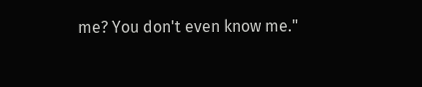me? You don't even know me."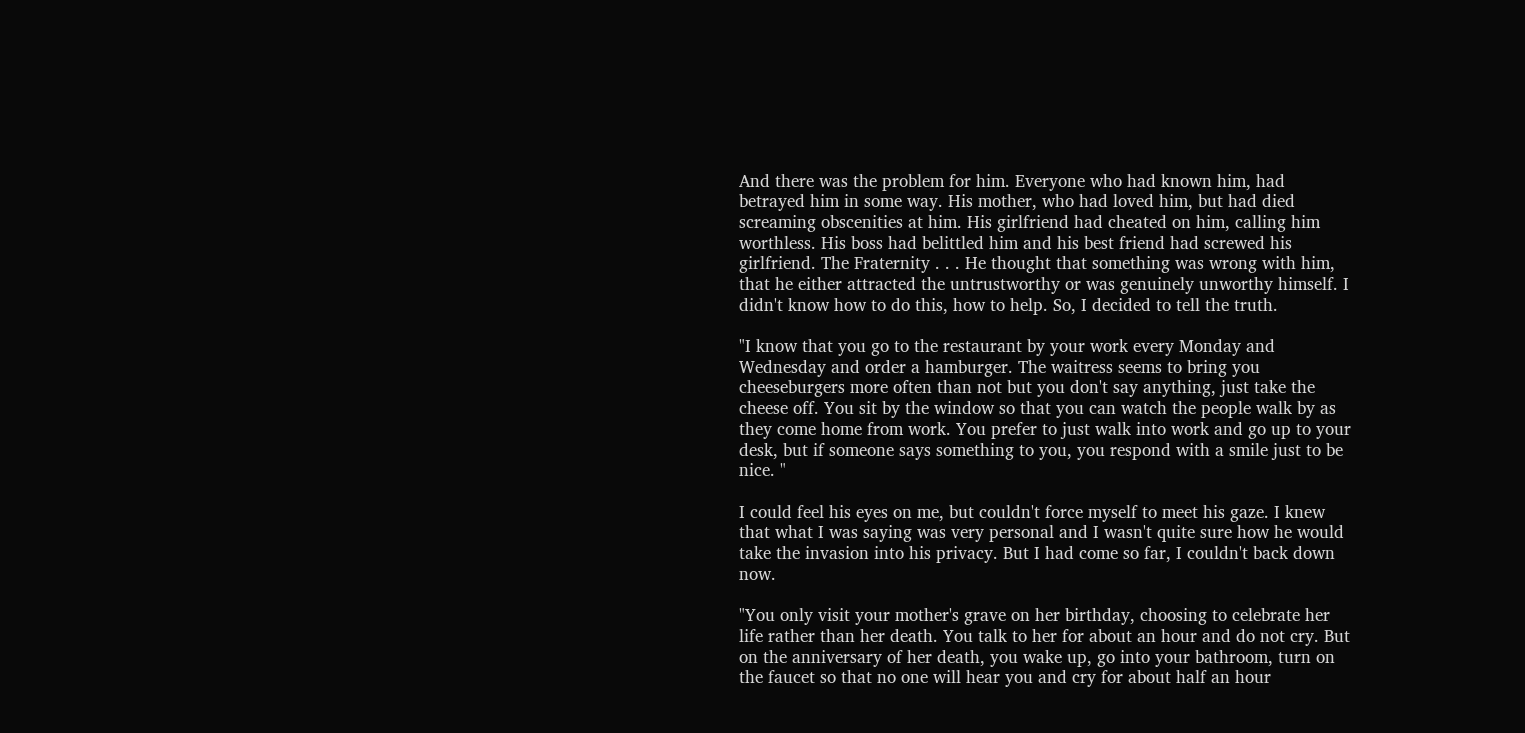And there was the problem for him. Everyone who had known him, had betrayed him in some way. His mother, who had loved him, but had died screaming obscenities at him. His girlfriend had cheated on him, calling him worthless. His boss had belittled him and his best friend had screwed his girlfriend. The Fraternity . . . He thought that something was wrong with him, that he either attracted the untrustworthy or was genuinely unworthy himself. I didn't know how to do this, how to help. So, I decided to tell the truth.

"I know that you go to the restaurant by your work every Monday and Wednesday and order a hamburger. The waitress seems to bring you cheeseburgers more often than not but you don't say anything, just take the cheese off. You sit by the window so that you can watch the people walk by as they come home from work. You prefer to just walk into work and go up to your desk, but if someone says something to you, you respond with a smile just to be nice. "

I could feel his eyes on me, but couldn't force myself to meet his gaze. I knew that what I was saying was very personal and I wasn't quite sure how he would take the invasion into his privacy. But I had come so far, I couldn't back down now.

"You only visit your mother's grave on her birthday, choosing to celebrate her life rather than her death. You talk to her for about an hour and do not cry. But on the anniversary of her death, you wake up, go into your bathroom, turn on the faucet so that no one will hear you and cry for about half an hour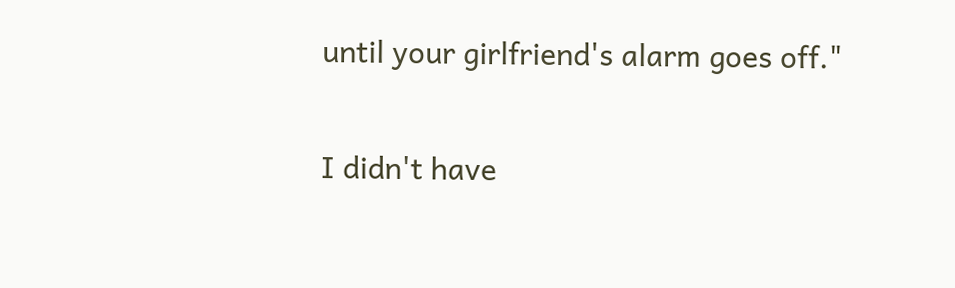until your girlfriend's alarm goes off."

I didn't have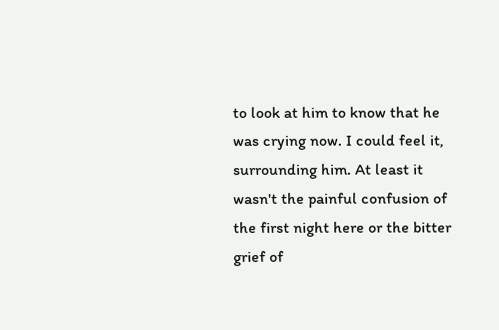to look at him to know that he was crying now. I could feel it, surrounding him. At least it wasn't the painful confusion of the first night here or the bitter grief of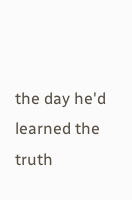the day he'd learned the truth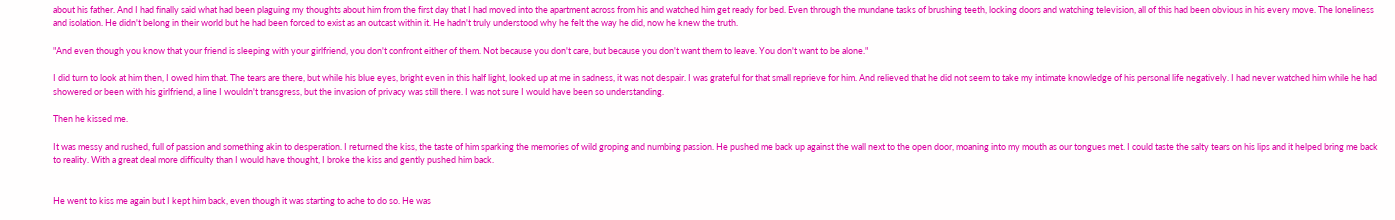about his father. And I had finally said what had been plaguing my thoughts about him from the first day that I had moved into the apartment across from his and watched him get ready for bed. Even through the mundane tasks of brushing teeth, locking doors and watching television, all of this had been obvious in his every move. The loneliness and isolation. He didn't belong in their world but he had been forced to exist as an outcast within it. He hadn't truly understood why he felt the way he did, now he knew the truth.

"And even though you know that your friend is sleeping with your girlfriend, you don't confront either of them. Not because you don't care, but because you don't want them to leave. You don't want to be alone."

I did turn to look at him then, I owed him that. The tears are there, but while his blue eyes, bright even in this half light, looked up at me in sadness, it was not despair. I was grateful for that small reprieve for him. And relieved that he did not seem to take my intimate knowledge of his personal life negatively. I had never watched him while he had showered or been with his girlfriend, a line I wouldn't transgress, but the invasion of privacy was still there. I was not sure I would have been so understanding.

Then he kissed me.

It was messy and rushed, full of passion and something akin to desperation. I returned the kiss, the taste of him sparking the memories of wild groping and numbing passion. He pushed me back up against the wall next to the open door, moaning into my mouth as our tongues met. I could taste the salty tears on his lips and it helped bring me back to reality. With a great deal more difficulty than I would have thought, I broke the kiss and gently pushed him back.


He went to kiss me again but I kept him back, even though it was starting to ache to do so. He was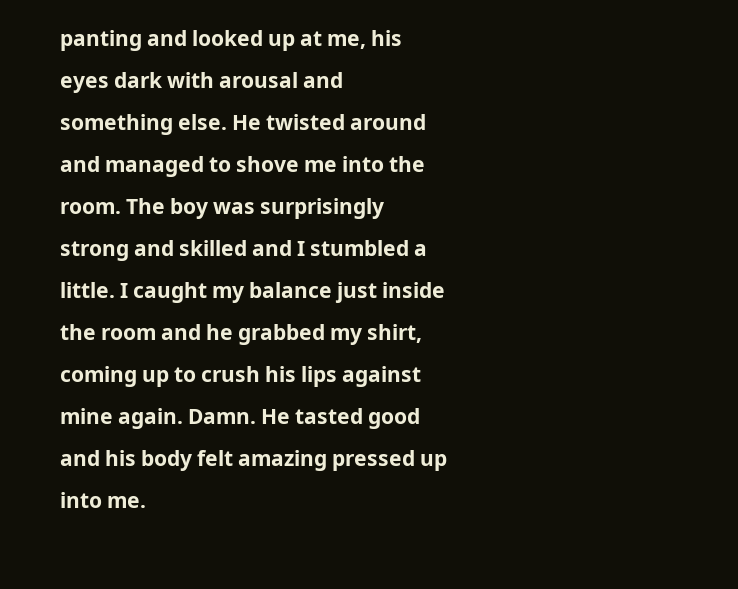panting and looked up at me, his eyes dark with arousal and something else. He twisted around and managed to shove me into the room. The boy was surprisingly strong and skilled and I stumbled a little. I caught my balance just inside the room and he grabbed my shirt, coming up to crush his lips against mine again. Damn. He tasted good and his body felt amazing pressed up into me.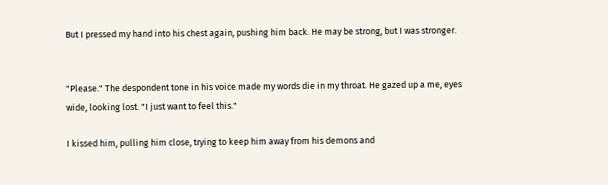But I pressed my hand into his chest again, pushing him back. He may be strong, but I was stronger.


"Please." The despondent tone in his voice made my words die in my throat. He gazed up a me, eyes wide, looking lost. "I just want to feel this."

I kissed him, pulling him close, trying to keep him away from his demons and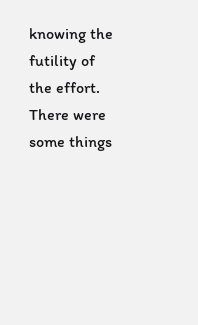knowing the futility of the effort. There were some things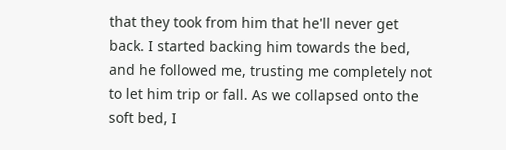that they took from him that he'll never get back. I started backing him towards the bed, and he followed me, trusting me completely not to let him trip or fall. As we collapsed onto the soft bed, I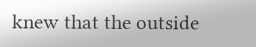knew that the outside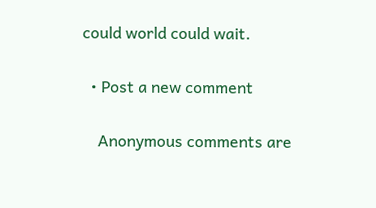could world could wait.


  • Post a new comment


    Anonymous comments are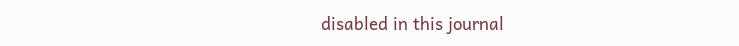disabled in this journal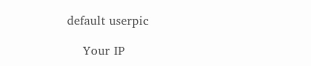default userpic

    Your IP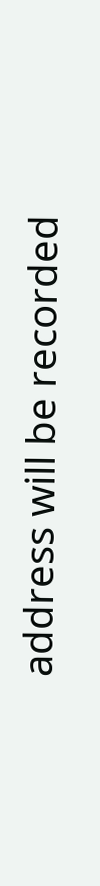address will be recorded